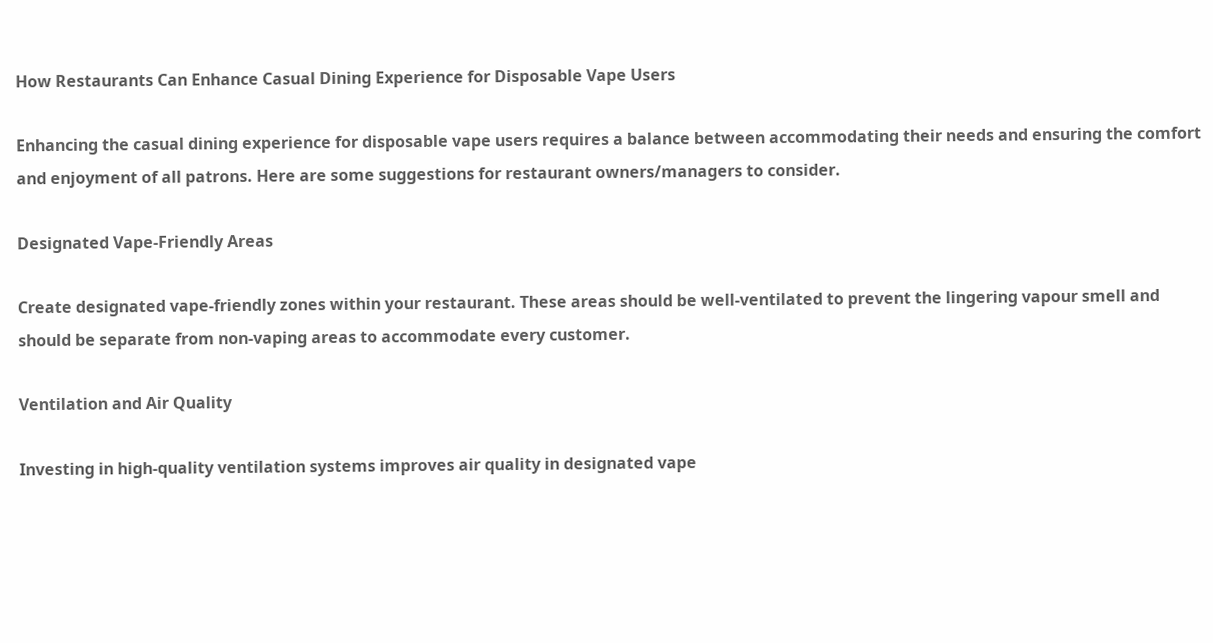How Restaurants Can Enhance Casual Dining Experience for Disposable Vape Users

Enhancing the casual dining experience for disposable vape users requires a balance between accommodating their needs and ensuring the comfort and enjoyment of all patrons. Here are some suggestions for restaurant owners/managers to consider.

Designated Vape-Friendly Areas

Create designated vape-friendly zones within your restaurant. These areas should be well-ventilated to prevent the lingering vapour smell and should be separate from non-vaping areas to accommodate every customer.

Ventilation and Air Quality

Investing in high-quality ventilation systems improves air quality in designated vape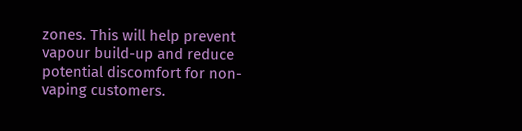zones. This will help prevent vapour build-up and reduce potential discomfort for non-vaping customers.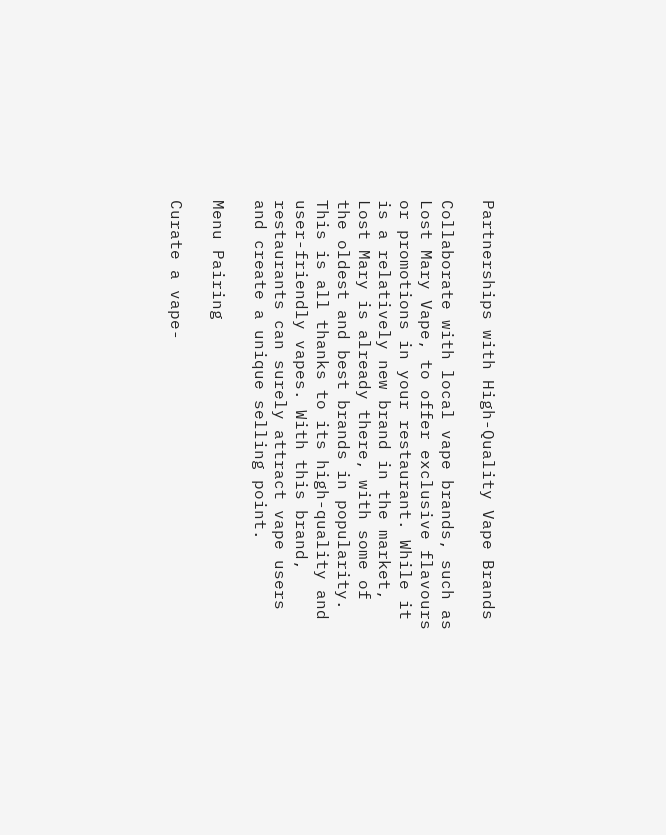Partnerships with High-Quality Vape Brands

Collaborate with local vape brands, such as Lost Mary Vape, to offer exclusive flavours or promotions in your restaurant. While it is a relatively new brand in the market, Lost Mary is already there, with some of the oldest and best brands in popularity. This is all thanks to its high-quality and user-friendly vapes. With this brand, restaurants can surely attract vape users and create a unique selling point.

Menu Pairing

Curate a vape-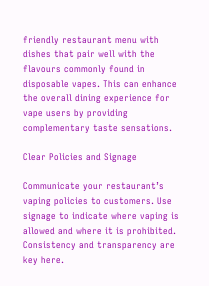friendly restaurant menu with dishes that pair well with the flavours commonly found in disposable vapes. This can enhance the overall dining experience for vape users by providing complementary taste sensations.

Clear Policies and Signage

Communicate your restaurant’s vaping policies to customers. Use signage to indicate where vaping is allowed and where it is prohibited. Consistency and transparency are key here.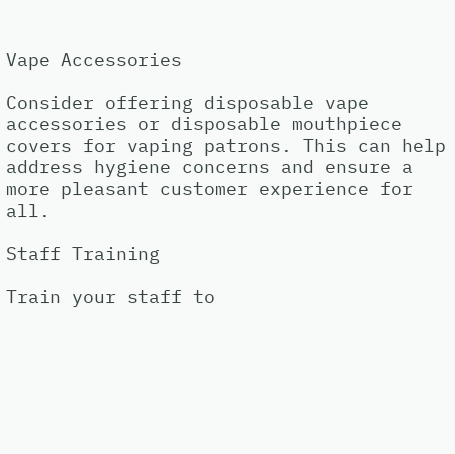Vape Accessories

Consider offering disposable vape accessories or disposable mouthpiece covers for vaping patrons. This can help address hygiene concerns and ensure a more pleasant customer experience for all.

Staff Training

Train your staff to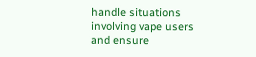handle situations involving vape users and ensure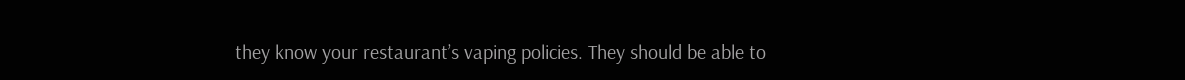they know your restaurant’s vaping policies. They should be able to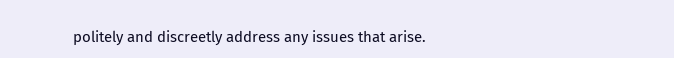politely and discreetly address any issues that arise.